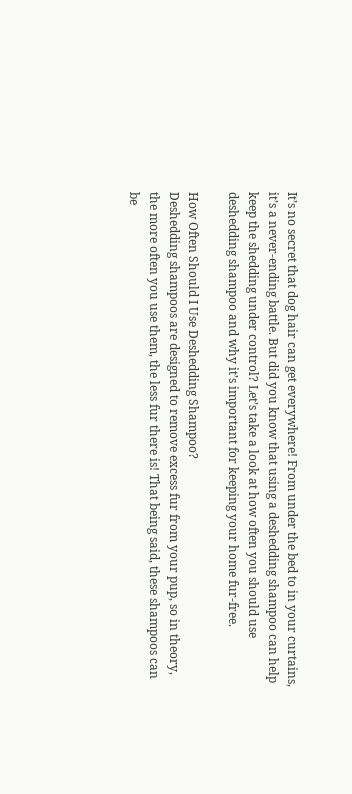It’s no secret that dog hair can get everywhere! From under the bed to in your curtains, it’s a never-ending battle. But did you know that using a deshedding shampoo can help keep the shedding under control? Let’s take a look at how often you should use deshedding shampoo and why it’s important for keeping your home fur-free.

How Often Should I Use Deshedding Shampoo?
Deshedding shampoos are designed to remove excess fur from your pup, so in theory, the more often you use them, the less fur there is! That being said, these shampoos can be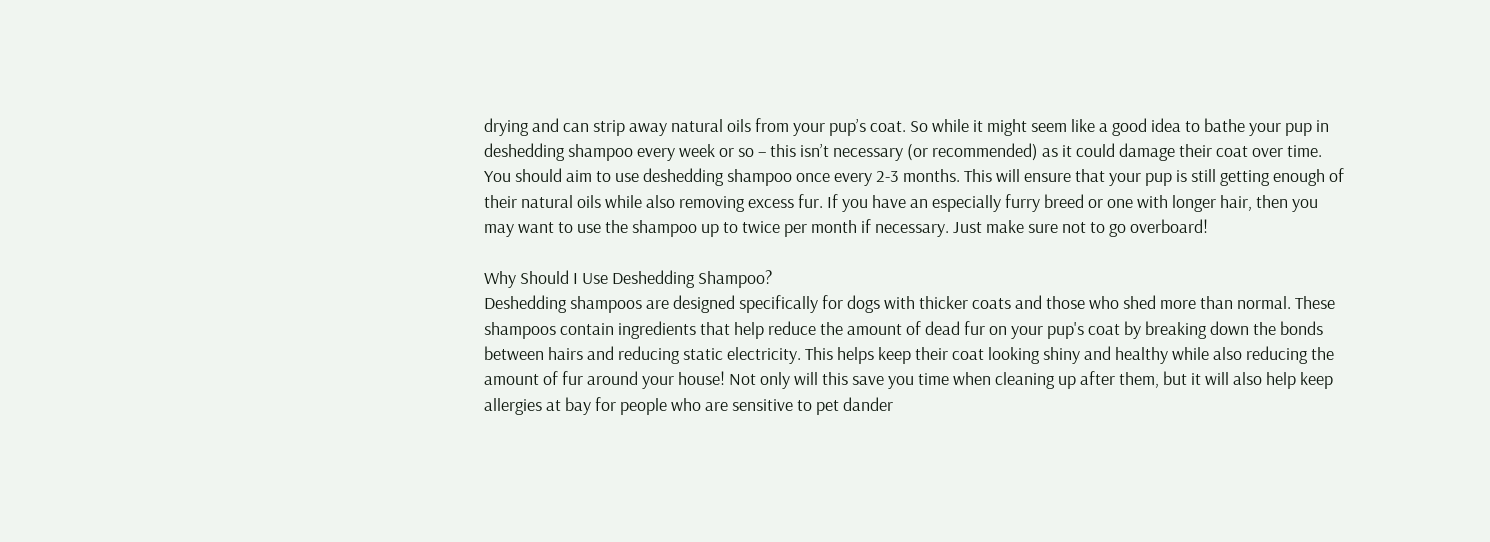drying and can strip away natural oils from your pup’s coat. So while it might seem like a good idea to bathe your pup in deshedding shampoo every week or so – this isn’t necessary (or recommended) as it could damage their coat over time.
You should aim to use deshedding shampoo once every 2-3 months. This will ensure that your pup is still getting enough of their natural oils while also removing excess fur. If you have an especially furry breed or one with longer hair, then you may want to use the shampoo up to twice per month if necessary. Just make sure not to go overboard!

Why Should I Use Deshedding Shampoo?
Deshedding shampoos are designed specifically for dogs with thicker coats and those who shed more than normal. These shampoos contain ingredients that help reduce the amount of dead fur on your pup's coat by breaking down the bonds between hairs and reducing static electricity. This helps keep their coat looking shiny and healthy while also reducing the amount of fur around your house! Not only will this save you time when cleaning up after them, but it will also help keep allergies at bay for people who are sensitive to pet dander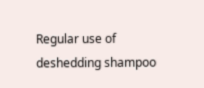Regular use of deshedding shampoo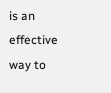is an effective way to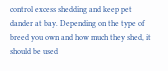control excess shedding and keep pet dander at bay. Depending on the type of breed you own and how much they shed, it should be used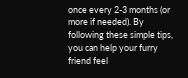once every 2-3 months (or more if needed). By following these simple tips, you can help your furry friend feel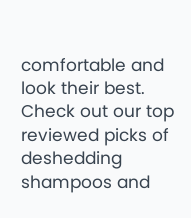comfortable and look their best. Check out our top reviewed picks of deshedding shampoos and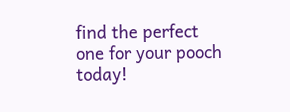find the perfect one for your pooch today!